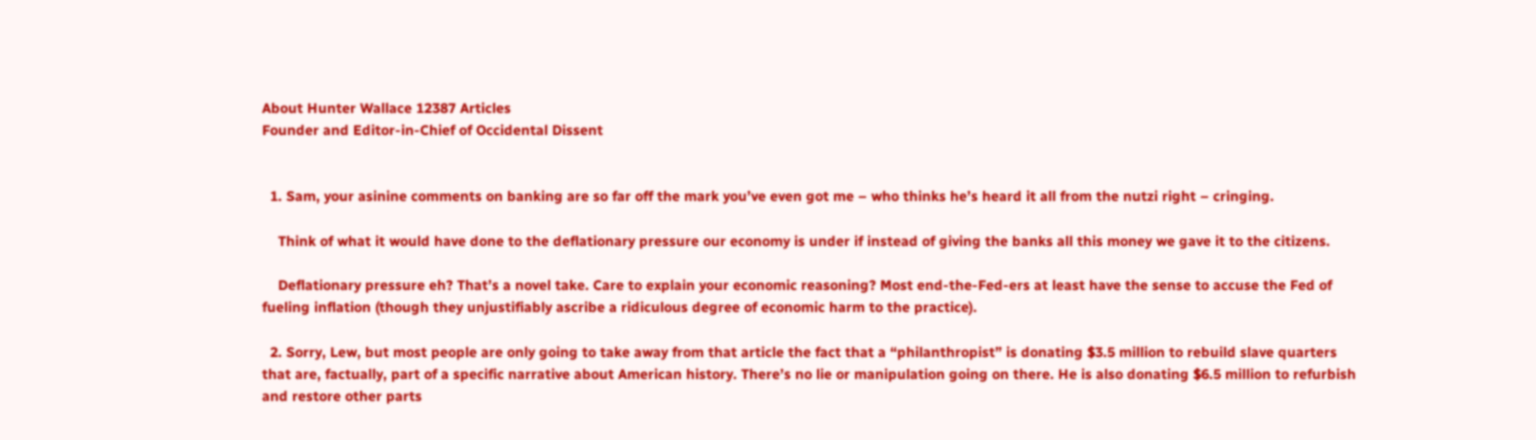About Hunter Wallace 12387 Articles
Founder and Editor-in-Chief of Occidental Dissent


  1. Sam, your asinine comments on banking are so far off the mark you’ve even got me – who thinks he’s heard it all from the nutzi right – cringing.

    Think of what it would have done to the deflationary pressure our economy is under if instead of giving the banks all this money we gave it to the citizens.

    Deflationary pressure eh? That’s a novel take. Care to explain your economic reasoning? Most end-the-Fed-ers at least have the sense to accuse the Fed of fueling inflation (though they unjustifiably ascribe a ridiculous degree of economic harm to the practice).

  2. Sorry, Lew, but most people are only going to take away from that article the fact that a “philanthropist” is donating $3.5 million to rebuild slave quarters that are, factually, part of a specific narrative about American history. There’s no lie or manipulation going on there. He is also donating $6.5 million to refurbish and restore other parts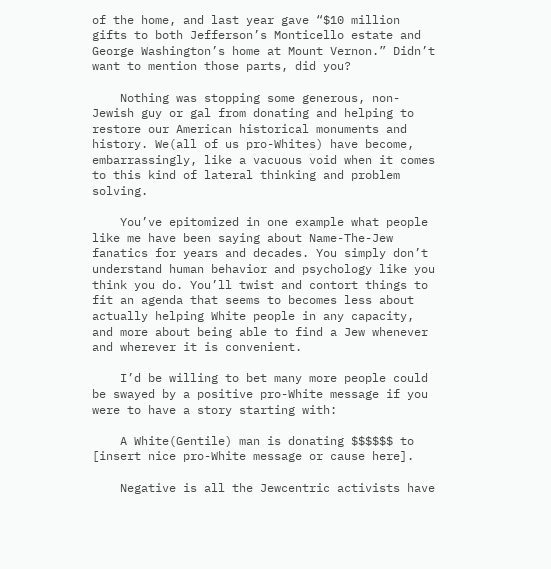of the home, and last year gave “$10 million gifts to both Jefferson’s Monticello estate and George Washington’s home at Mount Vernon.” Didn’t want to mention those parts, did you?

    Nothing was stopping some generous, non-Jewish guy or gal from donating and helping to restore our American historical monuments and history. We(all of us pro-Whites) have become, embarrassingly, like a vacuous void when it comes to this kind of lateral thinking and problem solving.

    You’ve epitomized in one example what people like me have been saying about Name-The-Jew fanatics for years and decades. You simply don’t understand human behavior and psychology like you think you do. You’ll twist and contort things to fit an agenda that seems to becomes less about actually helping White people in any capacity, and more about being able to find a Jew whenever and wherever it is convenient.

    I’d be willing to bet many more people could be swayed by a positive pro-White message if you were to have a story starting with:

    A White(Gentile) man is donating $$$$$$ to [insert nice pro-White message or cause here].

    Negative is all the Jewcentric activists have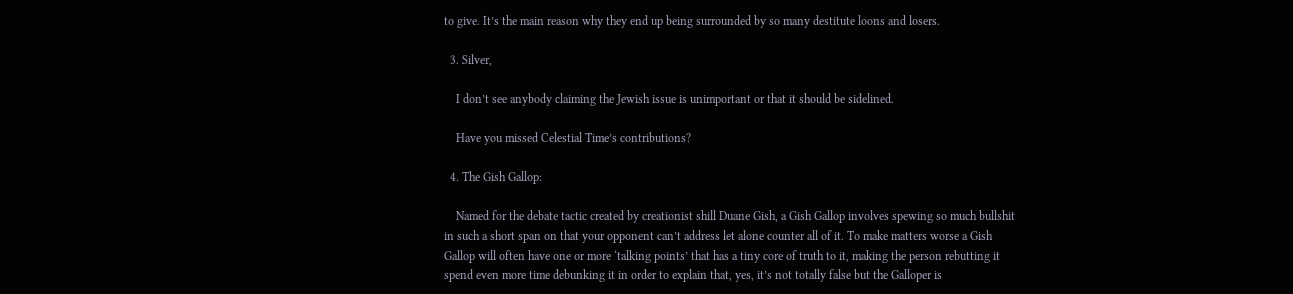to give. It’s the main reason why they end up being surrounded by so many destitute loons and losers.

  3. Silver,

    I don’t see anybody claiming the Jewish issue is unimportant or that it should be sidelined.

    Have you missed Celestial Time’s contributions?

  4. The Gish Gallop:

    Named for the debate tactic created by creationist shill Duane Gish, a Gish Gallop involves spewing so much bullshit in such a short span on that your opponent can’t address let alone counter all of it. To make matters worse a Gish Gallop will often have one or more ‘talking points’ that has a tiny core of truth to it, making the person rebutting it spend even more time debunking it in order to explain that, yes, it’s not totally false but the Galloper is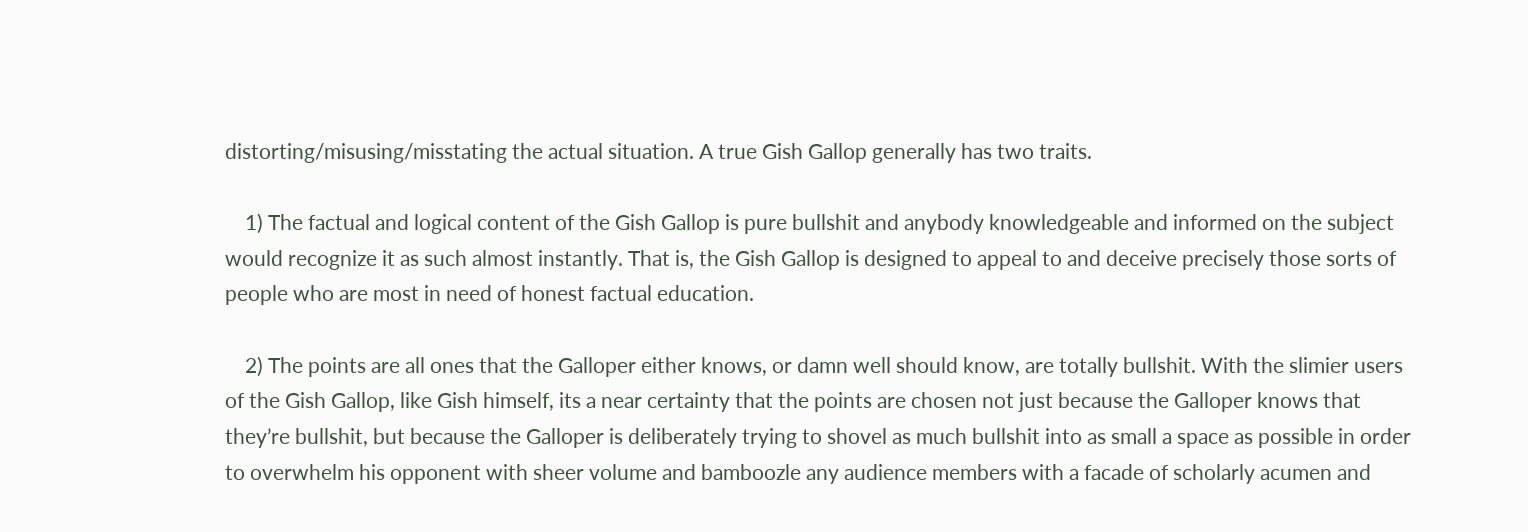distorting/misusing/misstating the actual situation. A true Gish Gallop generally has two traits.

    1) The factual and logical content of the Gish Gallop is pure bullshit and anybody knowledgeable and informed on the subject would recognize it as such almost instantly. That is, the Gish Gallop is designed to appeal to and deceive precisely those sorts of people who are most in need of honest factual education.

    2) The points are all ones that the Galloper either knows, or damn well should know, are totally bullshit. With the slimier users of the Gish Gallop, like Gish himself, its a near certainty that the points are chosen not just because the Galloper knows that they’re bullshit, but because the Galloper is deliberately trying to shovel as much bullshit into as small a space as possible in order to overwhelm his opponent with sheer volume and bamboozle any audience members with a facade of scholarly acumen and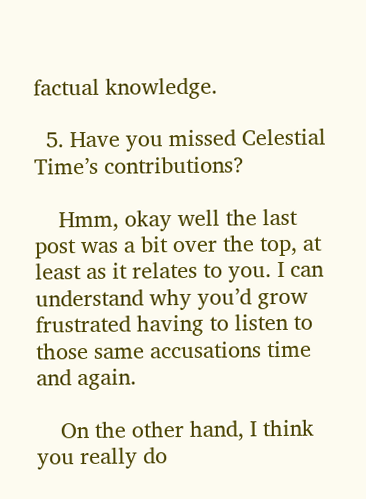factual knowledge.

  5. Have you missed Celestial Time’s contributions?

    Hmm, okay well the last post was a bit over the top, at least as it relates to you. I can understand why you’d grow frustrated having to listen to those same accusations time and again.

    On the other hand, I think you really do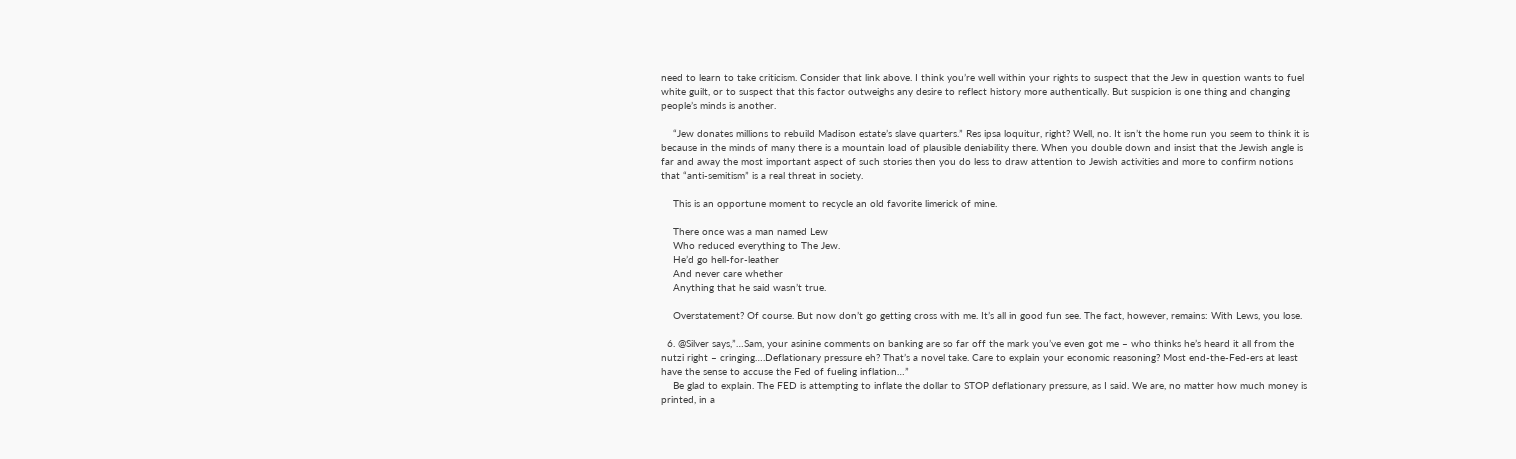need to learn to take criticism. Consider that link above. I think you’re well within your rights to suspect that the Jew in question wants to fuel white guilt, or to suspect that this factor outweighs any desire to reflect history more authentically. But suspicion is one thing and changing people’s minds is another.

    “Jew donates millions to rebuild Madison estate’s slave quarters.” Res ipsa loquitur, right? Well, no. It isn’t the home run you seem to think it is because in the minds of many there is a mountain load of plausible deniability there. When you double down and insist that the Jewish angle is far and away the most important aspect of such stories then you do less to draw attention to Jewish activities and more to confirm notions that “anti-semitism” is a real threat in society.

    This is an opportune moment to recycle an old favorite limerick of mine.

    There once was a man named Lew
    Who reduced everything to The Jew.
    He’d go hell-for-leather
    And never care whether
    Anything that he said wasn’t true.

    Overstatement? Of course. But now don’t go getting cross with me. It’s all in good fun see. The fact, however, remains: With Lews, you lose.

  6. @Silver says,”…Sam, your asinine comments on banking are so far off the mark you’ve even got me – who thinks he’s heard it all from the nutzi right – cringing….Deflationary pressure eh? That’s a novel take. Care to explain your economic reasoning? Most end-the-Fed-ers at least have the sense to accuse the Fed of fueling inflation…”
    Be glad to explain. The FED is attempting to inflate the dollar to STOP deflationary pressure, as I said. We are, no matter how much money is printed, in a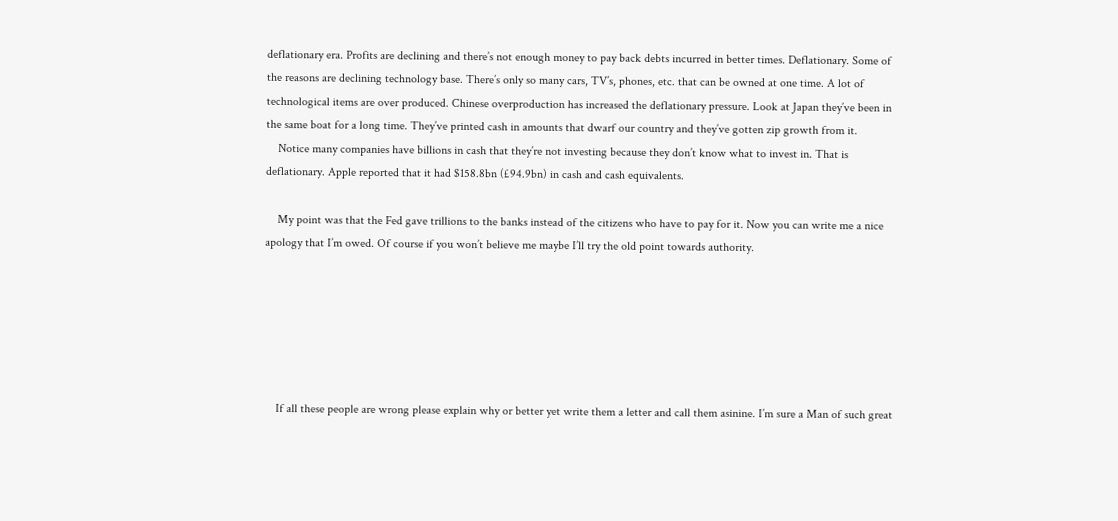deflationary era. Profits are declining and there’s not enough money to pay back debts incurred in better times. Deflationary. Some of the reasons are declining technology base. There’s only so many cars, TV’s, phones, etc. that can be owned at one time. A lot of technological items are over produced. Chinese overproduction has increased the deflationary pressure. Look at Japan they’ve been in the same boat for a long time. They’ve printed cash in amounts that dwarf our country and they’ve gotten zip growth from it.
    Notice many companies have billions in cash that they’re not investing because they don’t know what to invest in. That is deflationary. Apple reported that it had $158.8bn (£94.9bn) in cash and cash equivalents.

    My point was that the Fed gave trillions to the banks instead of the citizens who have to pay for it. Now you can write me a nice apology that I’m owed. Of course if you won’t believe me maybe I’ll try the old point towards authority.






    If all these people are wrong please explain why or better yet write them a letter and call them asinine. I’m sure a Man of such great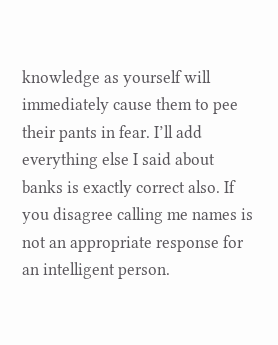knowledge as yourself will immediately cause them to pee their pants in fear. I’ll add everything else I said about banks is exactly correct also. If you disagree calling me names is not an appropriate response for an intelligent person.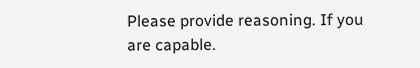Please provide reasoning. If you are capable.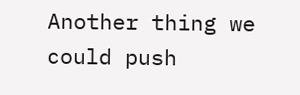Another thing we could push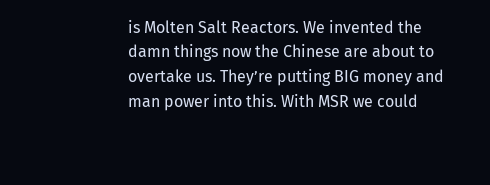is Molten Salt Reactors. We invented the damn things now the Chinese are about to overtake us. They’re putting BIG money and man power into this. With MSR we could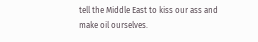tell the Middle East to kiss our ass and make oil ourselves.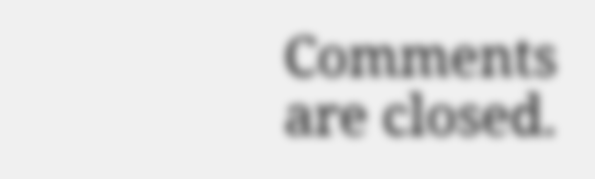Comments are closed.